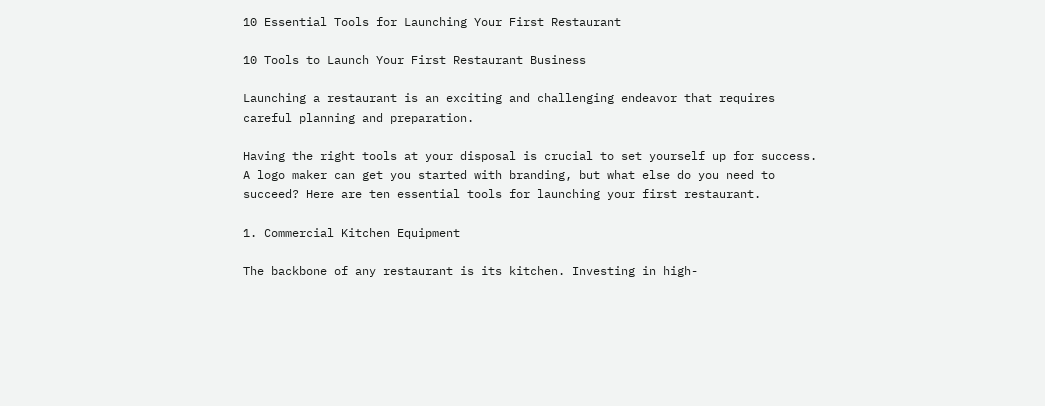10 Essential Tools for Launching Your First Restaurant

10 Tools to Launch Your First Restaurant Business

Launching a restaurant is an exciting and challenging endeavor that requires careful planning and preparation.

Having the right tools at your disposal is crucial to set yourself up for success. A logo maker can get you started with branding, but what else do you need to succeed? Here are ten essential tools for launching your first restaurant.

1. Commercial Kitchen Equipment

The backbone of any restaurant is its kitchen. Investing in high-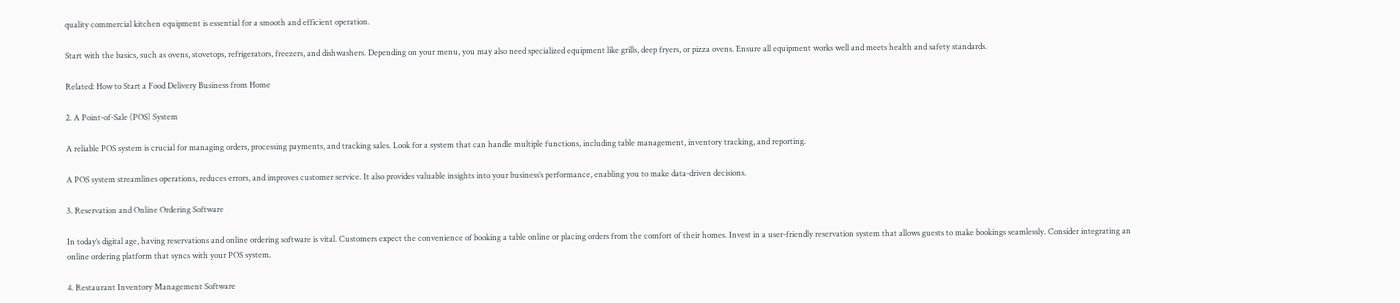quality commercial kitchen equipment is essential for a smooth and efficient operation.

Start with the basics, such as ovens, stovetops, refrigerators, freezers, and dishwashers. Depending on your menu, you may also need specialized equipment like grills, deep fryers, or pizza ovens. Ensure all equipment works well and meets health and safety standards.

Related: How to Start a Food Delivery Business from Home

2. A Point-of-Sale (POS) System

A reliable POS system is crucial for managing orders, processing payments, and tracking sales. Look for a system that can handle multiple functions, including table management, inventory tracking, and reporting.

A POS system streamlines operations, reduces errors, and improves customer service. It also provides valuable insights into your business’s performance, enabling you to make data-driven decisions.

3. Reservation and Online Ordering Software

In today’s digital age, having reservations and online ordering software is vital. Customers expect the convenience of booking a table online or placing orders from the comfort of their homes. Invest in a user-friendly reservation system that allows guests to make bookings seamlessly. Consider integrating an online ordering platform that syncs with your POS system.

4. Restaurant Inventory Management Software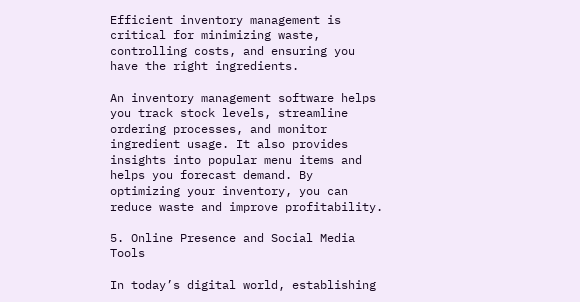Efficient inventory management is critical for minimizing waste, controlling costs, and ensuring you have the right ingredients.

An inventory management software helps you track stock levels, streamline ordering processes, and monitor ingredient usage. It also provides insights into popular menu items and helps you forecast demand. By optimizing your inventory, you can reduce waste and improve profitability.

5. Online Presence and Social Media Tools

In today’s digital world, establishing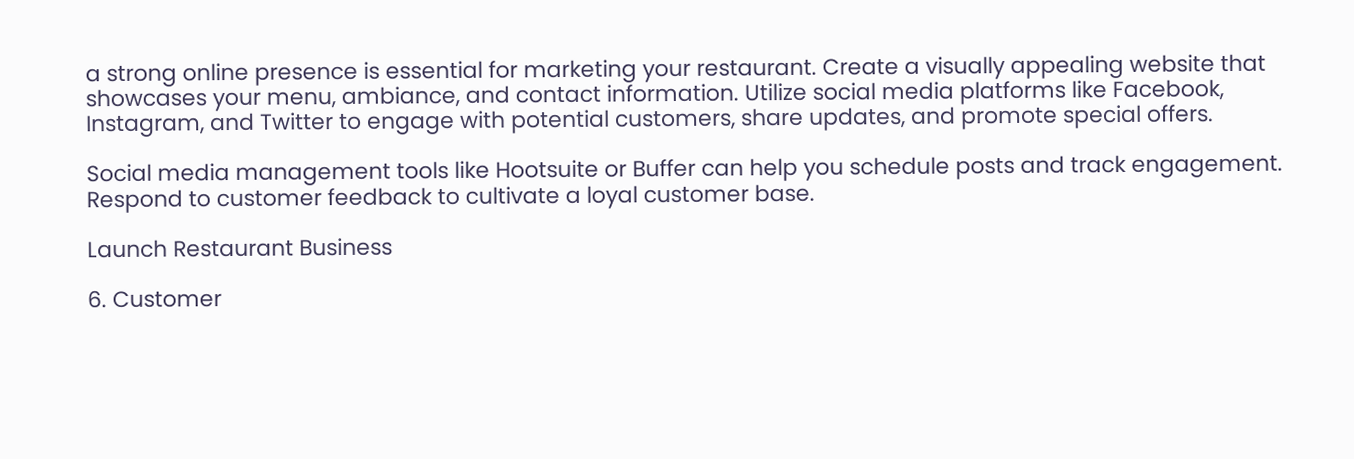a strong online presence is essential for marketing your restaurant. Create a visually appealing website that showcases your menu, ambiance, and contact information. Utilize social media platforms like Facebook, Instagram, and Twitter to engage with potential customers, share updates, and promote special offers.

Social media management tools like Hootsuite or Buffer can help you schedule posts and track engagement. Respond to customer feedback to cultivate a loyal customer base.

Launch Restaurant Business

6. Customer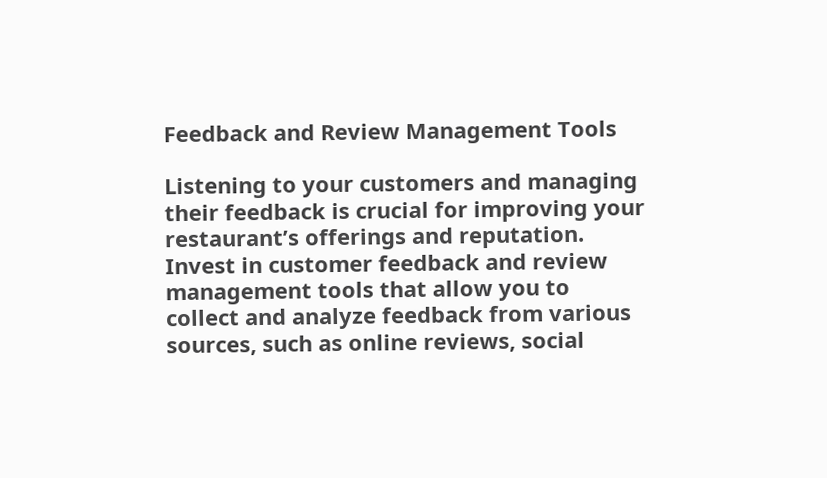Feedback and Review Management Tools

Listening to your customers and managing their feedback is crucial for improving your restaurant’s offerings and reputation. Invest in customer feedback and review management tools that allow you to collect and analyze feedback from various sources, such as online reviews, social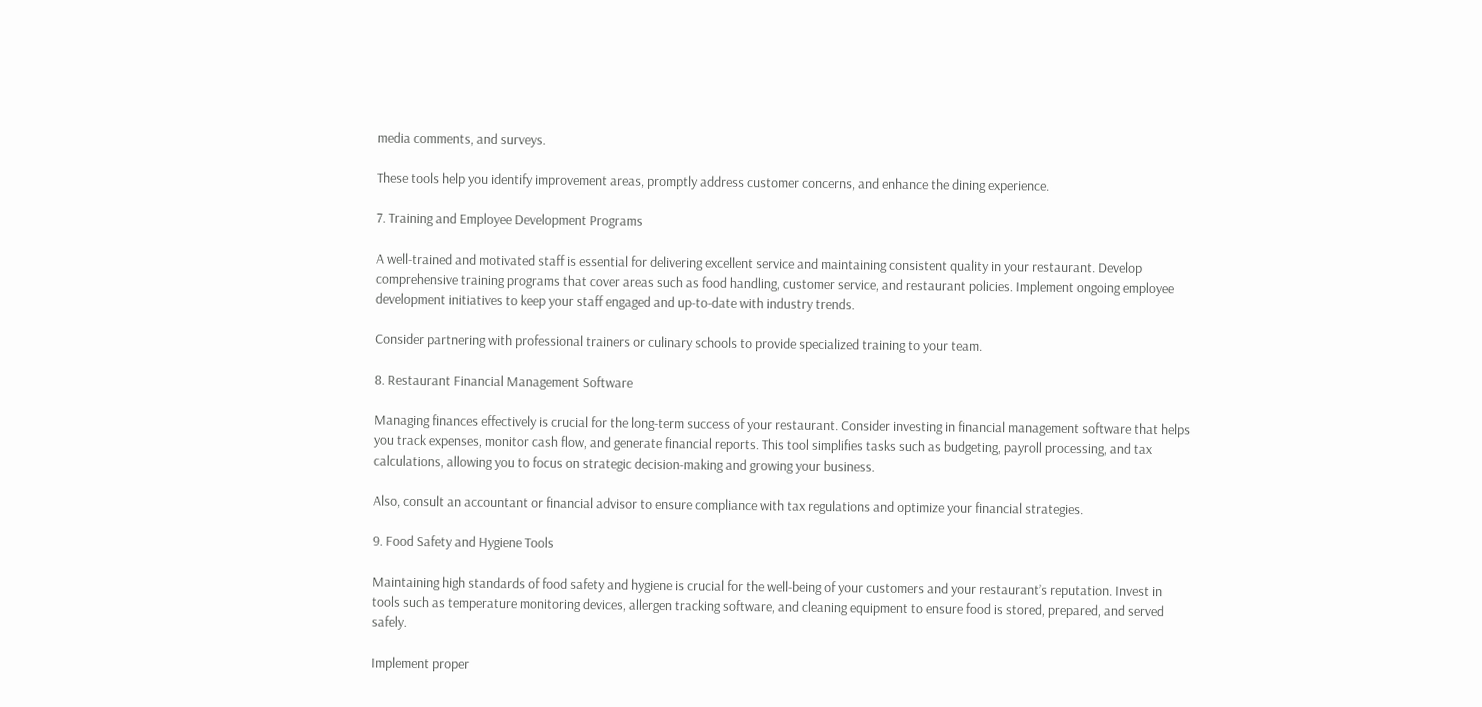media comments, and surveys.

These tools help you identify improvement areas, promptly address customer concerns, and enhance the dining experience.

7. Training and Employee Development Programs

A well-trained and motivated staff is essential for delivering excellent service and maintaining consistent quality in your restaurant. Develop comprehensive training programs that cover areas such as food handling, customer service, and restaurant policies. Implement ongoing employee development initiatives to keep your staff engaged and up-to-date with industry trends.

Consider partnering with professional trainers or culinary schools to provide specialized training to your team.

8. Restaurant Financial Management Software

Managing finances effectively is crucial for the long-term success of your restaurant. Consider investing in financial management software that helps you track expenses, monitor cash flow, and generate financial reports. This tool simplifies tasks such as budgeting, payroll processing, and tax calculations, allowing you to focus on strategic decision-making and growing your business.

Also, consult an accountant or financial advisor to ensure compliance with tax regulations and optimize your financial strategies.

9. Food Safety and Hygiene Tools

Maintaining high standards of food safety and hygiene is crucial for the well-being of your customers and your restaurant’s reputation. Invest in tools such as temperature monitoring devices, allergen tracking software, and cleaning equipment to ensure food is stored, prepared, and served safely.

Implement proper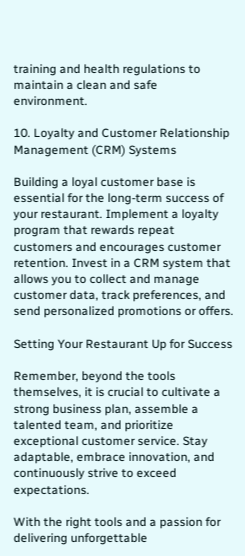training and health regulations to maintain a clean and safe environment.

10. Loyalty and Customer Relationship Management (CRM) Systems

Building a loyal customer base is essential for the long-term success of your restaurant. Implement a loyalty program that rewards repeat customers and encourages customer retention. Invest in a CRM system that allows you to collect and manage customer data, track preferences, and send personalized promotions or offers.

Setting Your Restaurant Up for Success

Remember, beyond the tools themselves, it is crucial to cultivate a strong business plan, assemble a talented team, and prioritize exceptional customer service. Stay adaptable, embrace innovation, and continuously strive to exceed expectations.

With the right tools and a passion for delivering unforgettable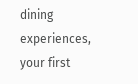dining experiences, your first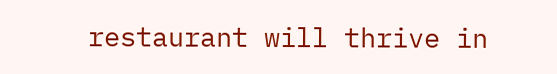restaurant will thrive in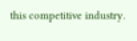this competitive industry.